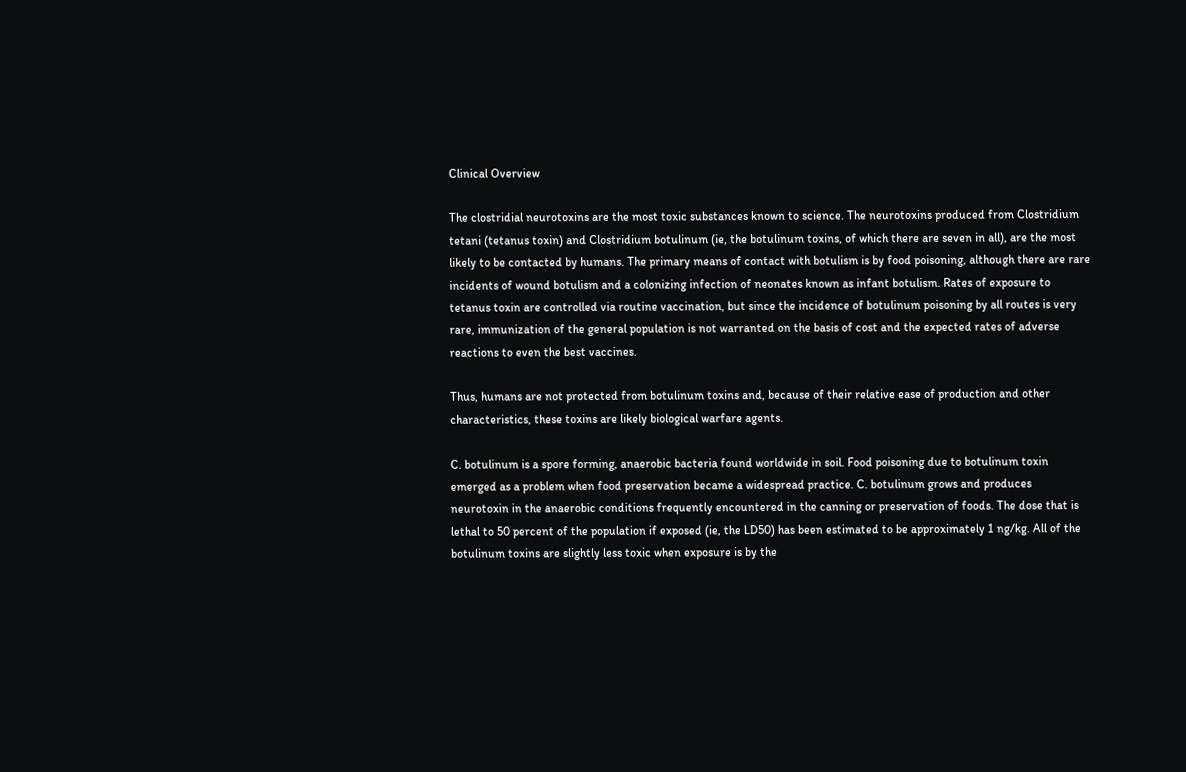Clinical Overview

The clostridial neurotoxins are the most toxic substances known to science. The neurotoxins produced from Clostridium tetani (tetanus toxin) and Clostridium botulinum (ie, the botulinum toxins, of which there are seven in all), are the most likely to be contacted by humans. The primary means of contact with botulism is by food poisoning, although there are rare incidents of wound botulism and a colonizing infection of neonates known as infant botulism. Rates of exposure to tetanus toxin are controlled via routine vaccination, but since the incidence of botulinum poisoning by all routes is very rare, immunization of the general population is not warranted on the basis of cost and the expected rates of adverse reactions to even the best vaccines.

Thus, humans are not protected from botulinum toxins and, because of their relative ease of production and other characteristics, these toxins are likely biological warfare agents.

C. botulinum is a spore forming, anaerobic bacteria found worldwide in soil. Food poisoning due to botulinum toxin emerged as a problem when food preservation became a widespread practice. C. botulinum grows and produces neurotoxin in the anaerobic conditions frequently encountered in the canning or preservation of foods. The dose that is lethal to 50 percent of the population if exposed (ie, the LD50) has been estimated to be approximately 1 ng/kg. All of the botulinum toxins are slightly less toxic when exposure is by the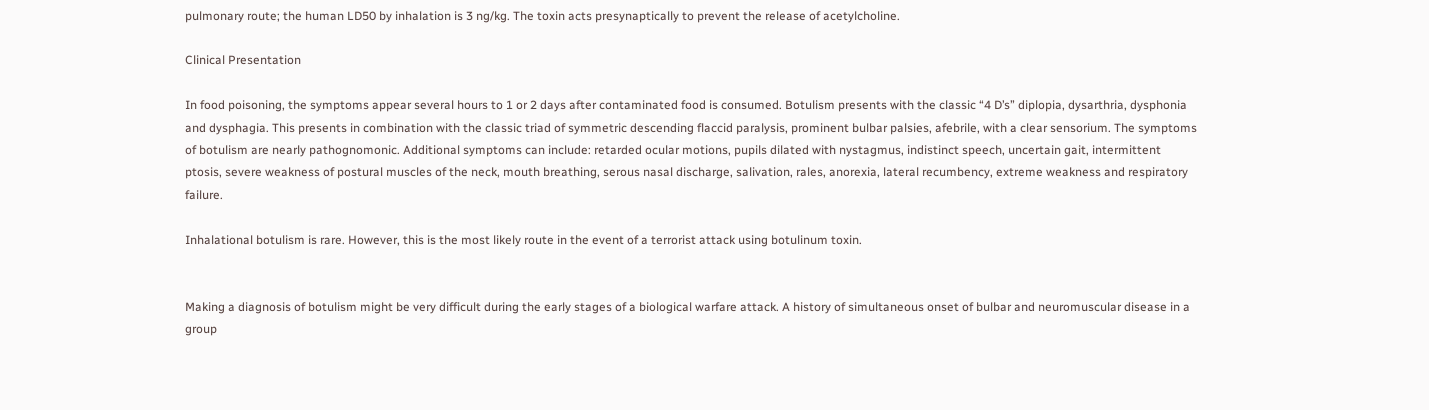pulmonary route; the human LD50 by inhalation is 3 ng/kg. The toxin acts presynaptically to prevent the release of acetylcholine.

Clinical Presentation

In food poisoning, the symptoms appear several hours to 1 or 2 days after contaminated food is consumed. Botulism presents with the classic “4 D’s” diplopia, dysarthria, dysphonia and dysphagia. This presents in combination with the classic triad of symmetric descending flaccid paralysis, prominent bulbar palsies, afebrile, with a clear sensorium. The symptoms of botulism are nearly pathognomonic. Additional symptoms can include: retarded ocular motions, pupils dilated with nystagmus, indistinct speech, uncertain gait, intermittent ptosis, severe weakness of postural muscles of the neck, mouth breathing, serous nasal discharge, salivation, rales, anorexia, lateral recumbency, extreme weakness and respiratory failure.

Inhalational botulism is rare. However, this is the most likely route in the event of a terrorist attack using botulinum toxin.


Making a diagnosis of botulism might be very difficult during the early stages of a biological warfare attack. A history of simultaneous onset of bulbar and neuromuscular disease in a group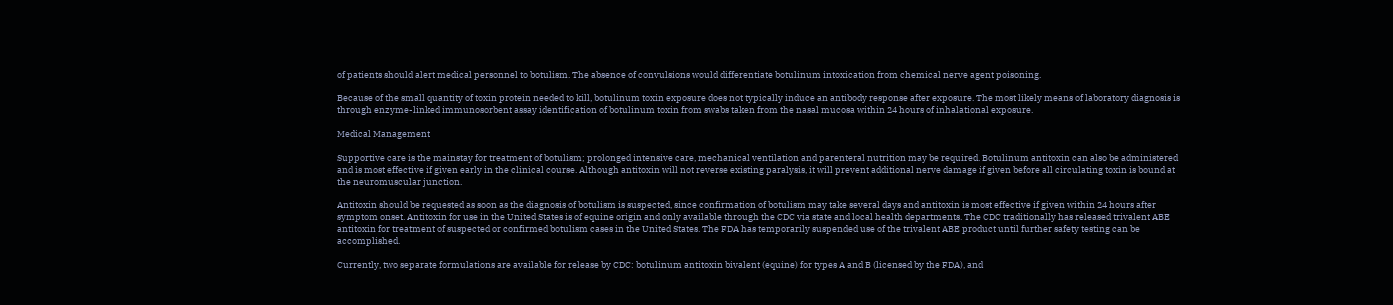of patients should alert medical personnel to botulism. The absence of convulsions would differentiate botulinum intoxication from chemical nerve agent poisoning.

Because of the small quantity of toxin protein needed to kill, botulinum toxin exposure does not typically induce an antibody response after exposure. The most likely means of laboratory diagnosis is through enzyme-linked immunosorbent assay identification of botulinum toxin from swabs taken from the nasal mucosa within 24 hours of inhalational exposure.

Medical Management

Supportive care is the mainstay for treatment of botulism; prolonged intensive care, mechanical ventilation and parenteral nutrition may be required. Botulinum antitoxin can also be administered and is most effective if given early in the clinical course. Although antitoxin will not reverse existing paralysis, it will prevent additional nerve damage if given before all circulating toxin is bound at the neuromuscular junction.

Antitoxin should be requested as soon as the diagnosis of botulism is suspected, since confirmation of botulism may take several days and antitoxin is most effective if given within 24 hours after symptom onset. Antitoxin for use in the United States is of equine origin and only available through the CDC via state and local health departments. The CDC traditionally has released trivalent ABE antitoxin for treatment of suspected or confirmed botulism cases in the United States. The FDA has temporarily suspended use of the trivalent ABE product until further safety testing can be accomplished.

Currently, two separate formulations are available for release by CDC: botulinum antitoxin bivalent (equine) for types A and B (licensed by the FDA), and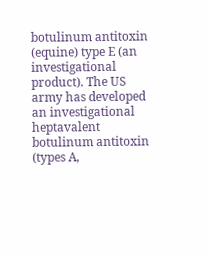botulinum antitoxin (equine) type E (an investigational product). The US army has developed an investigational heptavalent botulinum antitoxin (types A,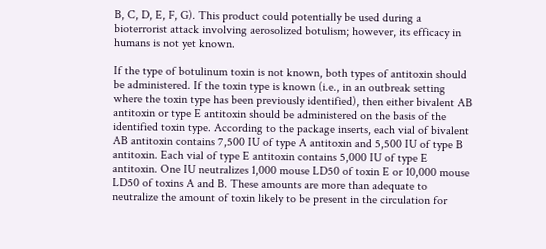B, C, D, E, F, G). This product could potentially be used during a bioterrorist attack involving aerosolized botulism; however, its efficacy in humans is not yet known.

If the type of botulinum toxin is not known, both types of antitoxin should be administered. If the toxin type is known (i.e., in an outbreak setting where the toxin type has been previously identified), then either bivalent AB antitoxin or type E antitoxin should be administered on the basis of the identified toxin type. According to the package inserts, each vial of bivalent AB antitoxin contains 7,500 IU of type A antitoxin and 5,500 IU of type B antitoxin. Each vial of type E antitoxin contains 5,000 IU of type E antitoxin. One IU neutralizes 1,000 mouse LD50 of toxin E or 10,000 mouse LD50 of toxins A and B. These amounts are more than adequate to neutralize the amount of toxin likely to be present in the circulation for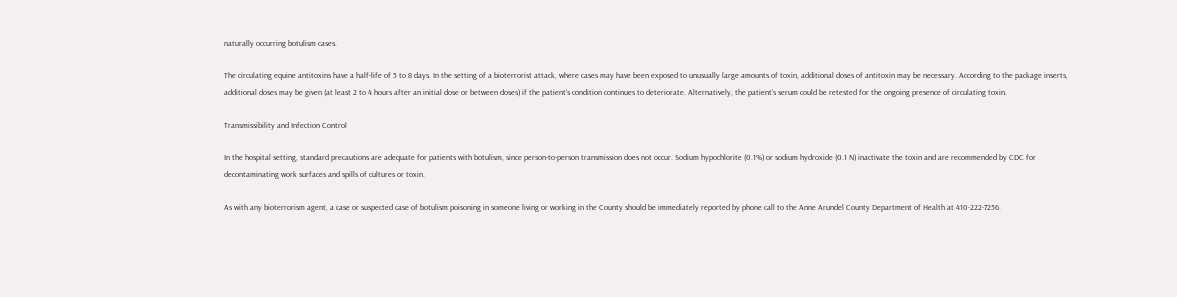naturally occurring botulism cases.

The circulating equine antitoxins have a half-life of 5 to 8 days. In the setting of a bioterrorist attack, where cases may have been exposed to unusually large amounts of toxin, additional doses of antitoxin may be necessary. According to the package inserts, additional doses may be given (at least 2 to 4 hours after an initial dose or between doses) if the patient’s condition continues to deteriorate. Alternatively, the patient’s serum could be retested for the ongoing presence of circulating toxin.

Transmissibility and Infection Control

In the hospital setting, standard precautions are adequate for patients with botulism, since person-to-person transmission does not occur. Sodium hypochlorite (0.1%) or sodium hydroxide (0.1 N) inactivate the toxin and are recommended by CDC for decontaminating work surfaces and spills of cultures or toxin.

As with any bioterrorism agent, a case or suspected case of botulism poisoning in someone living or working in the County should be immediately reported by phone call to the Anne Arundel County Department of Health at 410-222-7256.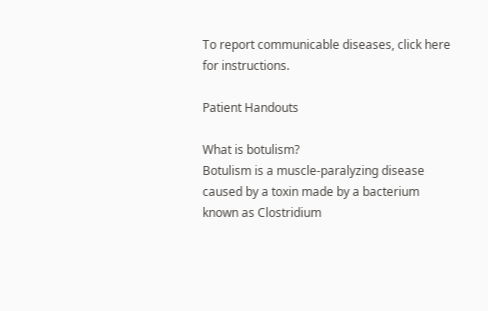To report communicable diseases, click here for instructions.

Patient Handouts

What is botulism?
Botulism is a muscle-paralyzing disease caused by a toxin made by a bacterium known as Clostridium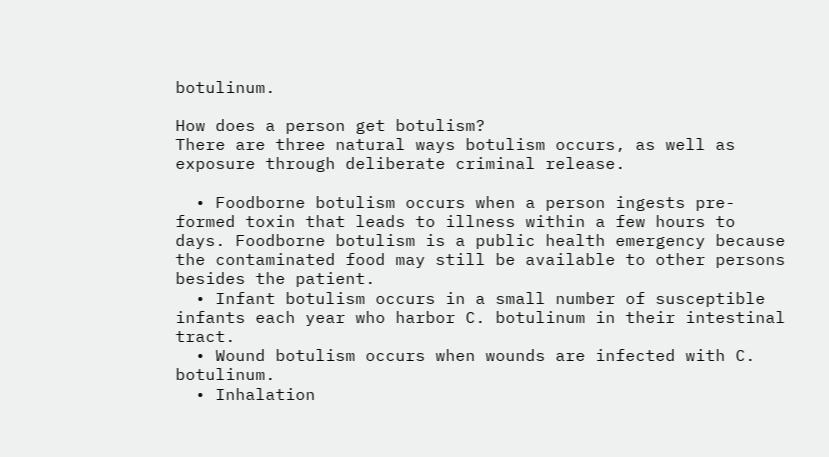botulinum.

How does a person get botulism?
There are three natural ways botulism occurs, as well as exposure through deliberate criminal release.

  • Foodborne botulism occurs when a person ingests pre-formed toxin that leads to illness within a few hours to days. Foodborne botulism is a public health emergency because the contaminated food may still be available to other persons besides the patient.
  • Infant botulism occurs in a small number of susceptible infants each year who harbor C. botulinum in their intestinal tract.
  • Wound botulism occurs when wounds are infected with C. botulinum.
  • Inhalation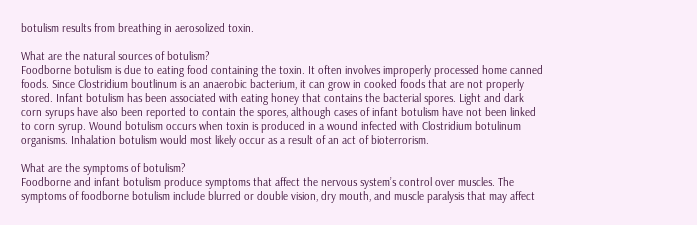botulism results from breathing in aerosolized toxin.

What are the natural sources of botulism?
Foodborne botulism is due to eating food containing the toxin. It often involves improperly processed home canned foods. Since Clostridium boutlinum is an anaerobic bacterium, it can grow in cooked foods that are not properly stored. Infant botulism has been associated with eating honey that contains the bacterial spores. Light and dark corn syrups have also been reported to contain the spores, although cases of infant botulism have not been linked to corn syrup. Wound botulism occurs when toxin is produced in a wound infected with Clostridium botulinum organisms. Inhalation botulism would most likely occur as a result of an act of bioterrorism.

What are the symptoms of botulism?
Foodborne and infant botulism produce symptoms that affect the nervous system’s control over muscles. The symptoms of foodborne botulism include blurred or double vision, dry mouth, and muscle paralysis that may affect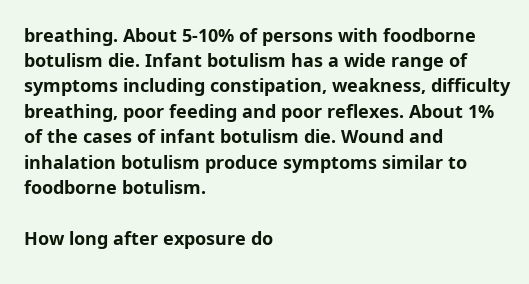breathing. About 5-10% of persons with foodborne botulism die. Infant botulism has a wide range of symptoms including constipation, weakness, difficulty breathing, poor feeding and poor reflexes. About 1% of the cases of infant botulism die. Wound and inhalation botulism produce symptoms similar to foodborne botulism.

How long after exposure do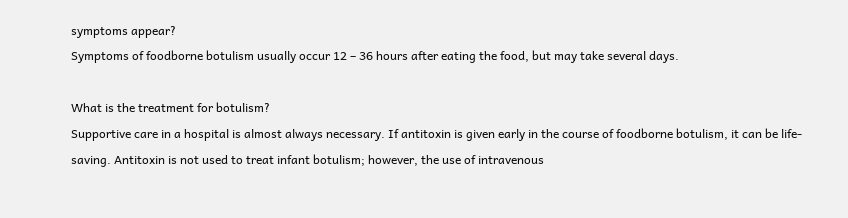symptoms appear?
Symptoms of foodborne botulism usually occur 12 – 36 hours after eating the food, but may take several days.

What is the treatment for botulism?
Supportive care in a hospital is almost always necessary. If antitoxin is given early in the course of foodborne botulism, it can be life-saving. Antitoxin is not used to treat infant botulism; however, the use of intravenous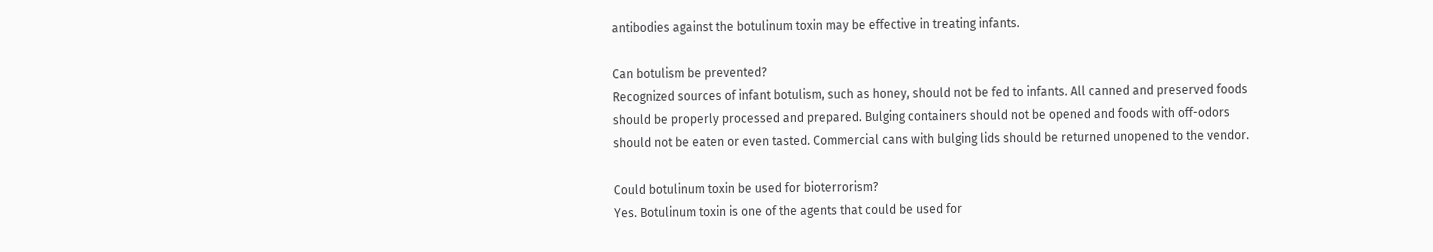antibodies against the botulinum toxin may be effective in treating infants.

Can botulism be prevented?
Recognized sources of infant botulism, such as honey, should not be fed to infants. All canned and preserved foods should be properly processed and prepared. Bulging containers should not be opened and foods with off-odors should not be eaten or even tasted. Commercial cans with bulging lids should be returned unopened to the vendor.

Could botulinum toxin be used for bioterrorism?
Yes. Botulinum toxin is one of the agents that could be used for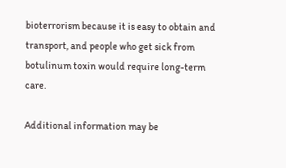bioterrorism because it is easy to obtain and transport, and people who get sick from botulinum toxin would require long-term care.

Additional information may be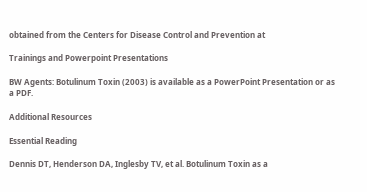obtained from the Centers for Disease Control and Prevention at

Trainings and Powerpoint Presentations

BW Agents: Botulinum Toxin (2003) is available as a PowerPoint Presentation or as a PDF.

Additional Resources

Essential Reading

Dennis DT, Henderson DA, Inglesby TV, et al. Botulinum Toxin as a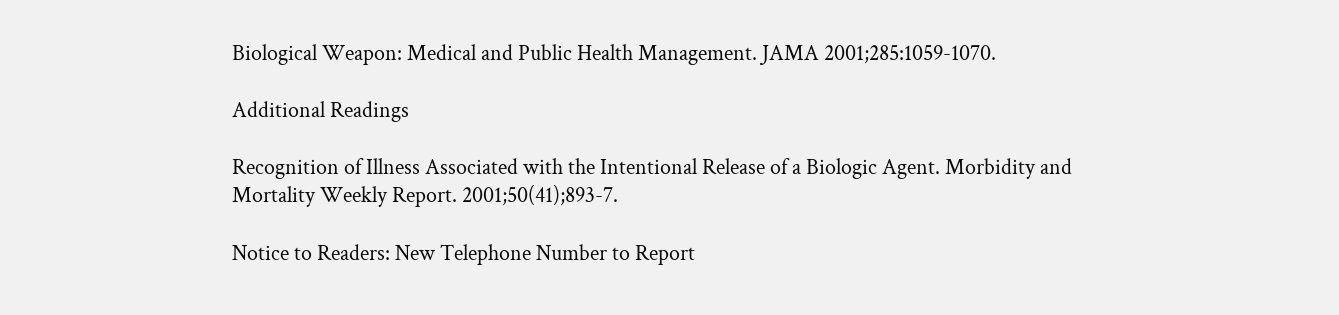Biological Weapon: Medical and Public Health Management. JAMA 2001;285:1059-1070.

Additional Readings

Recognition of Illness Associated with the Intentional Release of a Biologic Agent. Morbidity and Mortality Weekly Report. 2001;50(41);893-7.

Notice to Readers: New Telephone Number to Report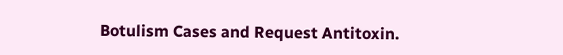Botulism Cases and Request Antitoxin.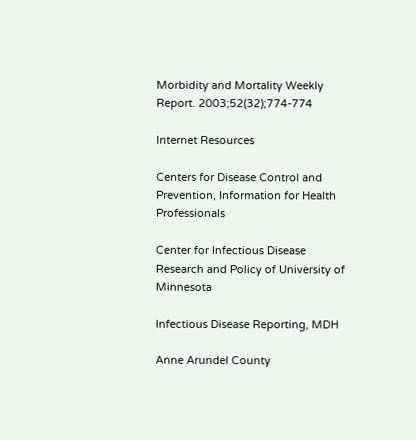Morbidity and Mortality Weekly Report. 2003;52(32);774-774

Internet Resources

Centers for Disease Control and Prevention, Information for Health Professionals

Center for Infectious Disease Research and Policy of University of Minnesota

Infectious Disease Reporting, MDH

Anne Arundel County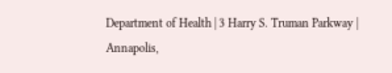Department of Health | 3 Harry S. Truman Parkway | Annapolis,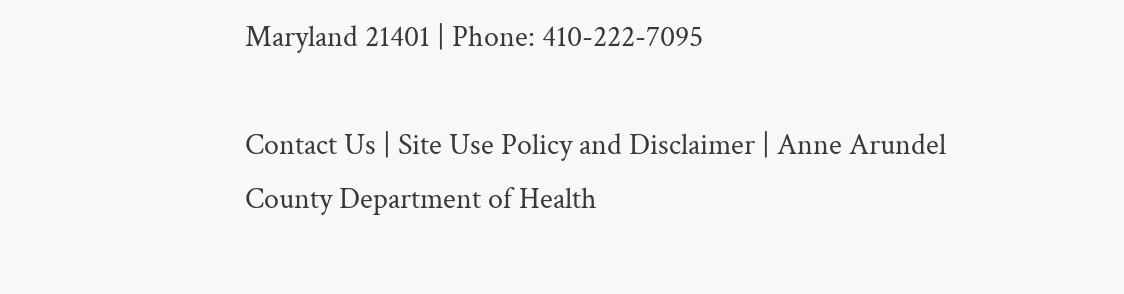Maryland 21401 | Phone: 410-222-7095

Contact Us | Site Use Policy and Disclaimer | Anne Arundel County Department of Health